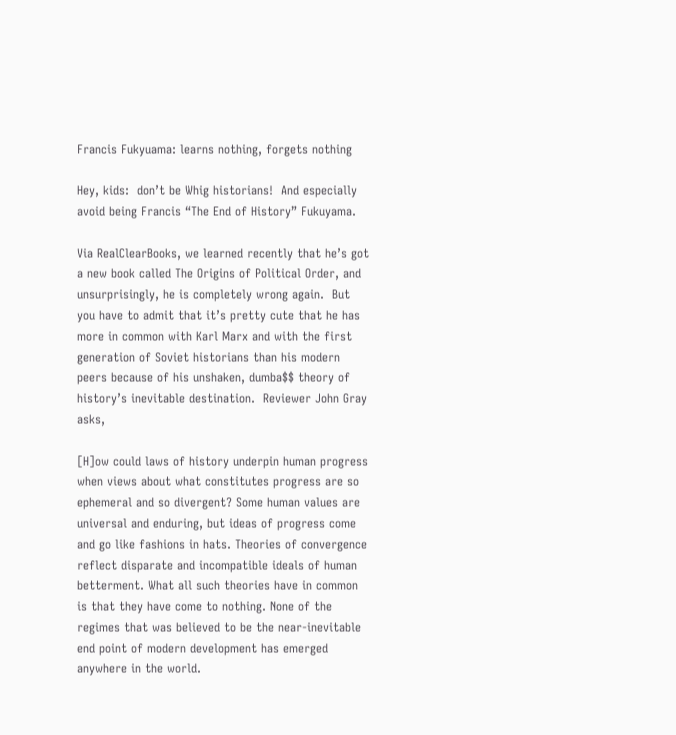Francis Fukyuama: learns nothing, forgets nothing

Hey, kids:  don’t be Whig historians!  And especially avoid being Francis “The End of History” Fukuyama.

Via RealClearBooks, we learned recently that he’s got a new book called The Origins of Political Order, and unsurprisingly, he is completely wrong again.  But you have to admit that it’s pretty cute that he has more in common with Karl Marx and with the first generation of Soviet historians than his modern peers because of his unshaken, dumba$$ theory of history’s inevitable destination.  Reviewer John Gray asks,

[H]ow could laws of history underpin human progress when views about what constitutes progress are so ephemeral and so divergent? Some human values are universal and enduring, but ideas of progress come and go like fashions in hats. Theories of convergence reflect disparate and incompatible ideals of human betterment. What all such theories have in common is that they have come to nothing. None of the regimes that was believed to be the near-inevitable end point of modern development has emerged anywhere in the world.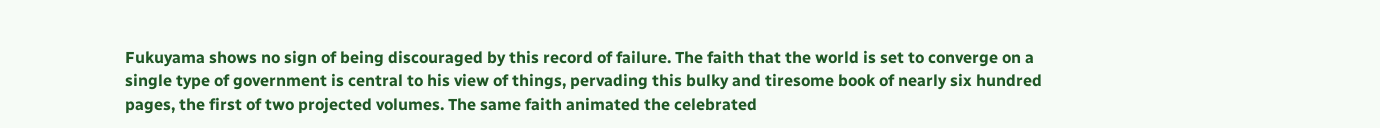Fukuyama shows no sign of being discouraged by this record of failure. The faith that the world is set to converge on a single type of government is central to his view of things, pervading this bulky and tiresome book of nearly six hundred pages, the first of two projected volumes. The same faith animated the celebrated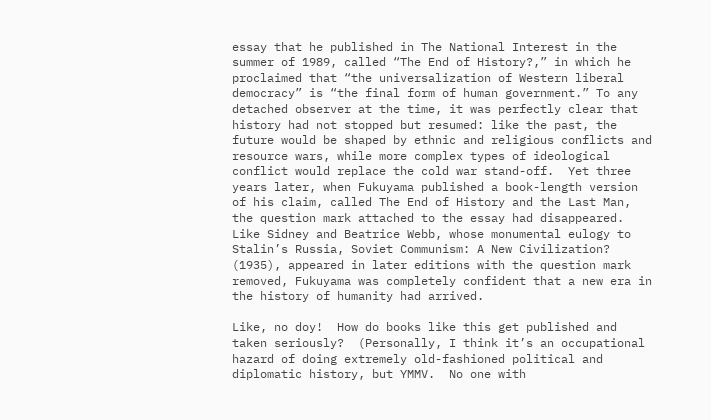essay that he published in The National Interest in the summer of 1989, called “The End of History?,” in which he proclaimed that “the universalization of Western liberal democracy” is “the final form of human government.” To any detached observer at the time, it was perfectly clear that history had not stopped but resumed: like the past, the future would be shaped by ethnic and religious conflicts and resource wars, while more complex types of ideological conflict would replace the cold war stand-off.  Yet three years later, when Fukuyama published a book-length version of his claim, called The End of History and the Last Man, the question mark attached to the essay had disappeared. Like Sidney and Beatrice Webb, whose monumental eulogy to Stalin’s Russia, Soviet Communism: A New Civilization? (1935), appeared in later editions with the question mark removed, Fukuyama was completely confident that a new era in the history of humanity had arrived.

Like, no doy!  How do books like this get published and taken seriously?  (Personally, I think it’s an occupational hazard of doing extremely old-fashioned political and diplomatic history, but YMMV.  No one with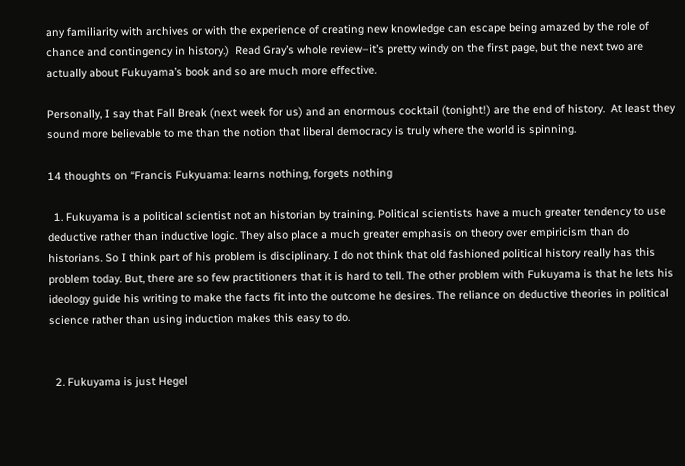any familiarity with archives or with the experience of creating new knowledge can escape being amazed by the role of chance and contingency in history.)  Read Gray’s whole review–it’s pretty windy on the first page, but the next two are actually about Fukuyama’s book and so are much more effective.

Personally, I say that Fall Break (next week for us) and an enormous cocktail (tonight!) are the end of history.  At least they sound more believable to me than the notion that liberal democracy is truly where the world is spinning.

14 thoughts on “Francis Fukyuama: learns nothing, forgets nothing

  1. Fukuyama is a political scientist not an historian by training. Political scientists have a much greater tendency to use deductive rather than inductive logic. They also place a much greater emphasis on theory over empiricism than do historians. So I think part of his problem is disciplinary. I do not think that old fashioned political history really has this problem today. But, there are so few practitioners that it is hard to tell. The other problem with Fukuyama is that he lets his ideology guide his writing to make the facts fit into the outcome he desires. The reliance on deductive theories in political science rather than using induction makes this easy to do.


  2. Fukuyama is just Hegel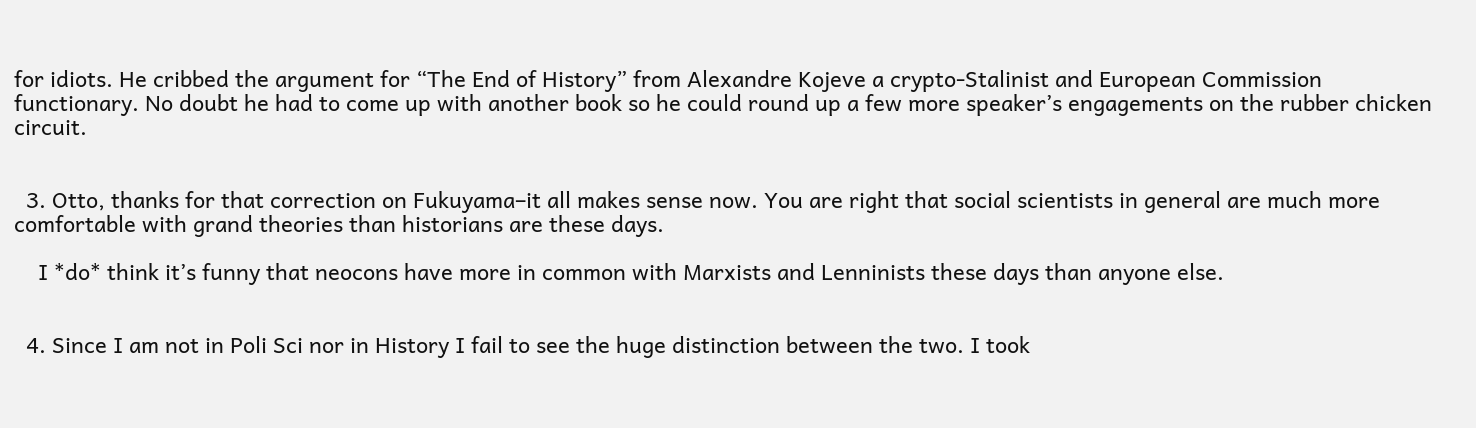for idiots. He cribbed the argument for “The End of History” from Alexandre Kojeve a crypto-Stalinist and European Commission functionary. No doubt he had to come up with another book so he could round up a few more speaker’s engagements on the rubber chicken circuit.


  3. Otto, thanks for that correction on Fukuyama–it all makes sense now. You are right that social scientists in general are much more comfortable with grand theories than historians are these days.

    I *do* think it’s funny that neocons have more in common with Marxists and Lenninists these days than anyone else.


  4. Since I am not in Poli Sci nor in History I fail to see the huge distinction between the two. I took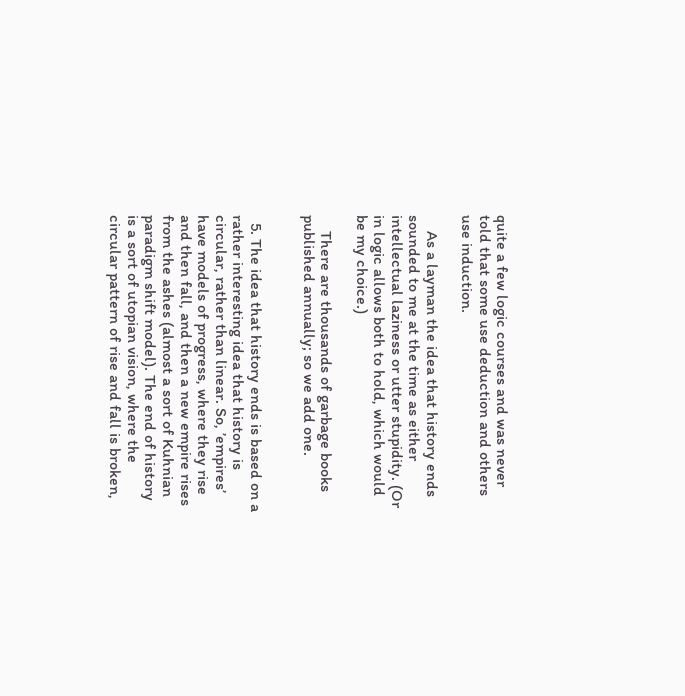quite a few logic courses and was never told that some use deduction and others use induction.

    As a layman the idea that history ends sounded to me at the time as either intellectual laziness or utter stupidity. (Or in logic allows both to hold, which would be my choice.)

    There are thousands of garbage books published annually; so we add one.


  5. The idea that history ends is based on a rather interesting idea that history is circular, rather than linear. So, ’empires’ have models of progress, where they rise and then fall, and then a new empire rises from the ashes (almost a sort of Kuhnian paradigm shift model). The end of history is a sort of utopian vision, where the circular pattern of rise and fall is broken,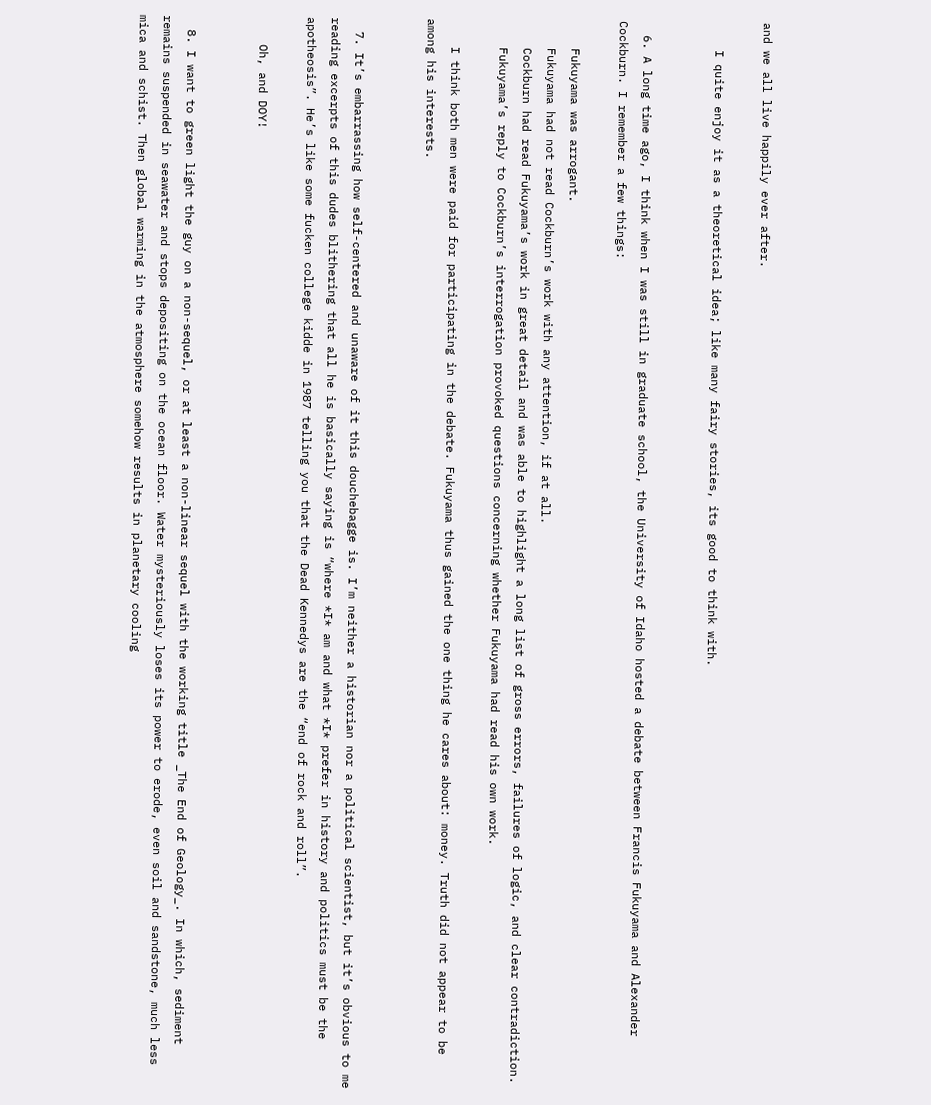and we all live happily ever after.

    I quite enjoy it as a theoretical idea; like many fairy stories, its good to think with.


  6. A long time ago, I think when I was still in graduate school, the University of Idaho hosted a debate between Francis Fukuyama and Alexander Cockburn. I remember a few things:

    Fukuyama was arrogant.
    Fukuyama had not read Cockburn’s work with any attention, if at all.
    Cockburn had read Fukuyama’s work in great detail and was able to highlight a long list of gross errors, failures of logic, and clear contradiction.
    Fukuyama’s reply to Cockburn’s interrogation provoked questions concerning whether Fukuyama had read his own work.

    I think both men were paid for participating in the debate. Fukuyama thus gained the one thing he cares about: money. Truth did not appear to be among his interests.


  7. It’s embarrassing how self-centered and unaware of it this douchebagge is. I’m neither a historian nor a political scientist, but it’s obvious to me reading excerpts of this dudes blithering that all he is basically saying is “where *I* am and what *I* prefer in history and politics must be the apotheosis”. He’s like some fucken college kidde in 1987 telling you that the Dead Kennedys are the “end of rock and roll”.

    Oh, and DOY!


  8. I want to green light the guy on a non-sequel, or at least a non-linear sequel with the working title _The End of Geology_. In which, sediment remains suspended in seawater and stops depositing on the ocean floor. Water mysteriously loses its power to erode, even soil and sandstone, much less mica and schist. Then global warming in the atmosphere somehow results in planetary cooling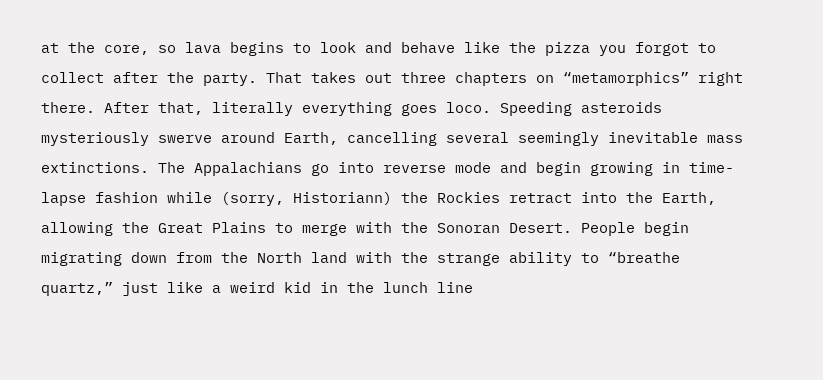at the core, so lava begins to look and behave like the pizza you forgot to collect after the party. That takes out three chapters on “metamorphics” right there. After that, literally everything goes loco. Speeding asteroids mysteriously swerve around Earth, cancelling several seemingly inevitable mass extinctions. The Appalachians go into reverse mode and begin growing in time-lapse fashion while (sorry, Historiann) the Rockies retract into the Earth, allowing the Great Plains to merge with the Sonoran Desert. People begin migrating down from the North land with the strange ability to “breathe quartz,” just like a weird kid in the lunch line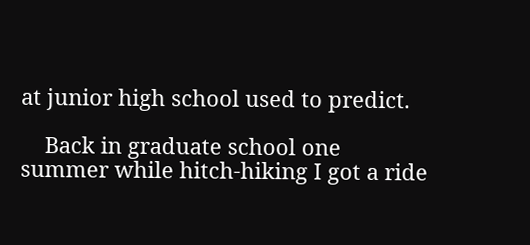at junior high school used to predict.

    Back in graduate school one summer while hitch-hiking I got a ride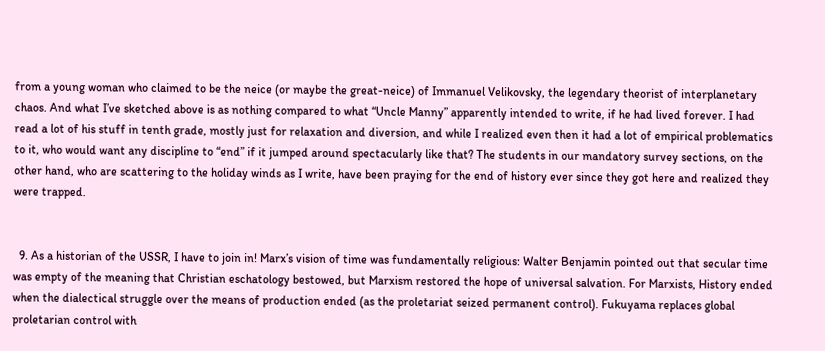from a young woman who claimed to be the neice (or maybe the great-neice) of Immanuel Velikovsky, the legendary theorist of interplanetary chaos. And what I’ve sketched above is as nothing compared to what “Uncle Manny” apparently intended to write, if he had lived forever. I had read a lot of his stuff in tenth grade, mostly just for relaxation and diversion, and while I realized even then it had a lot of empirical problematics to it, who would want any discipline to “end” if it jumped around spectacularly like that? The students in our mandatory survey sections, on the other hand, who are scattering to the holiday winds as I write, have been praying for the end of history ever since they got here and realized they were trapped.


  9. As a historian of the USSR, I have to join in! Marx’s vision of time was fundamentally religious: Walter Benjamin pointed out that secular time was empty of the meaning that Christian eschatology bestowed, but Marxism restored the hope of universal salvation. For Marxists, History ended when the dialectical struggle over the means of production ended (as the proletariat seized permanent control). Fukuyama replaces global proletarian control with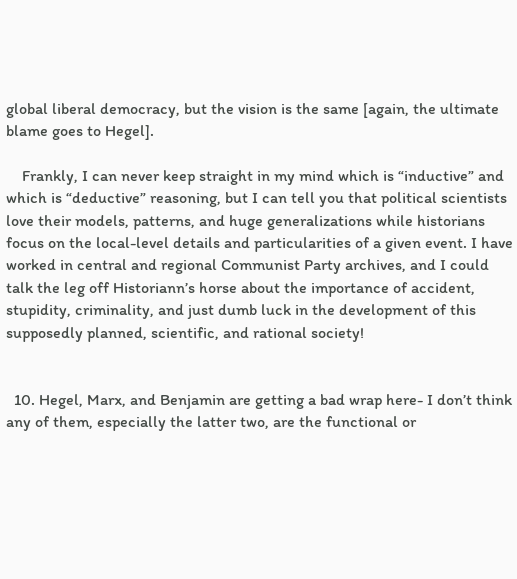global liberal democracy, but the vision is the same [again, the ultimate blame goes to Hegel].

    Frankly, I can never keep straight in my mind which is “inductive” and which is “deductive” reasoning, but I can tell you that political scientists love their models, patterns, and huge generalizations while historians focus on the local-level details and particularities of a given event. I have worked in central and regional Communist Party archives, and I could talk the leg off Historiann’s horse about the importance of accident, stupidity, criminality, and just dumb luck in the development of this supposedly planned, scientific, and rational society!


  10. Hegel, Marx, and Benjamin are getting a bad wrap here- I don’t think any of them, especially the latter two, are the functional or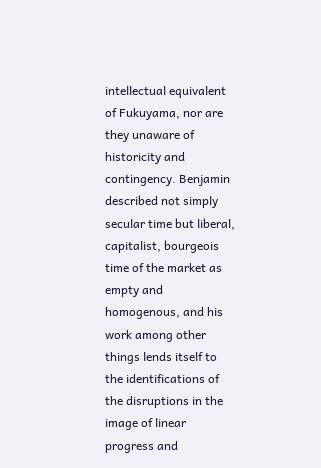intellectual equivalent of Fukuyama, nor are they unaware of historicity and contingency. Benjamin described not simply secular time but liberal, capitalist, bourgeois time of the market as empty and homogenous, and his work among other things lends itself to the identifications of the disruptions in the image of linear progress and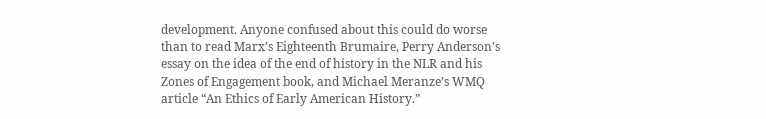development. Anyone confused about this could do worse than to read Marx’s Eighteenth Brumaire, Perry Anderson’s essay on the idea of the end of history in the NLR and his Zones of Engagement book, and Michael Meranze’s WMQ article “An Ethics of Early American History.”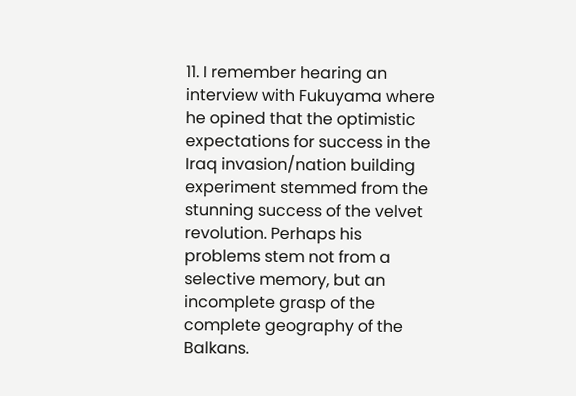11. I remember hearing an interview with Fukuyama where he opined that the optimistic expectations for success in the Iraq invasion/nation building experiment stemmed from the stunning success of the velvet revolution. Perhaps his problems stem not from a selective memory, but an incomplete grasp of the complete geography of the Balkans.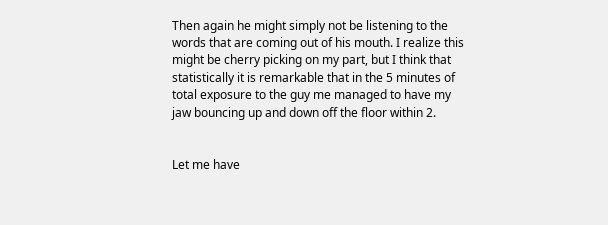Then again he might simply not be listening to the words that are coming out of his mouth. I realize this might be cherry picking on my part, but I think that statistically it is remarkable that in the 5 minutes of total exposure to the guy me managed to have my jaw bouncing up and down off the floor within 2.


Let me have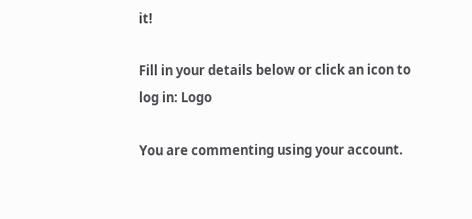it!

Fill in your details below or click an icon to log in: Logo

You are commenting using your account.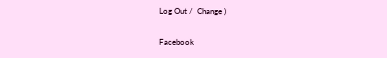Log Out /  Change )

Facebook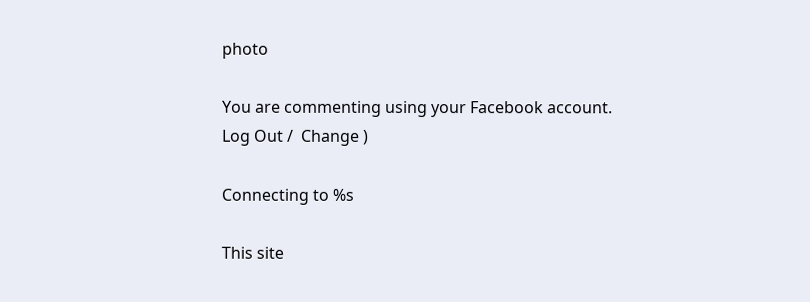photo

You are commenting using your Facebook account. Log Out /  Change )

Connecting to %s

This site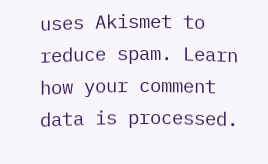uses Akismet to reduce spam. Learn how your comment data is processed.